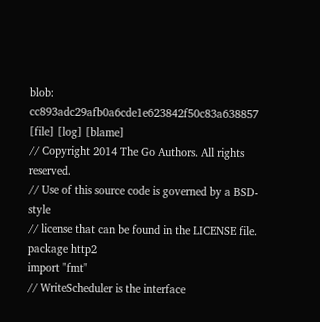blob: cc893adc29afb0a6cde1e623842f50c83a638857 [file] [log] [blame]
// Copyright 2014 The Go Authors. All rights reserved.
// Use of this source code is governed by a BSD-style
// license that can be found in the LICENSE file.
package http2
import "fmt"
// WriteScheduler is the interface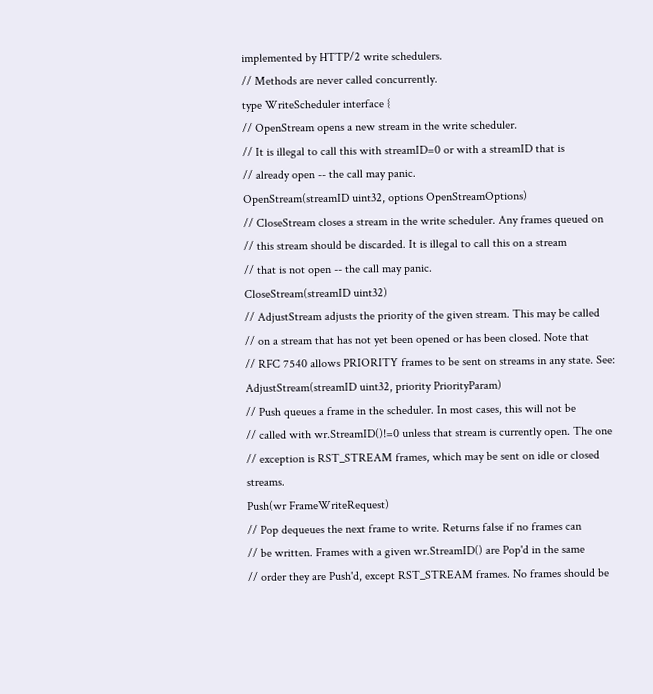implemented by HTTP/2 write schedulers.
// Methods are never called concurrently.
type WriteScheduler interface {
// OpenStream opens a new stream in the write scheduler.
// It is illegal to call this with streamID=0 or with a streamID that is
// already open -- the call may panic.
OpenStream(streamID uint32, options OpenStreamOptions)
// CloseStream closes a stream in the write scheduler. Any frames queued on
// this stream should be discarded. It is illegal to call this on a stream
// that is not open -- the call may panic.
CloseStream(streamID uint32)
// AdjustStream adjusts the priority of the given stream. This may be called
// on a stream that has not yet been opened or has been closed. Note that
// RFC 7540 allows PRIORITY frames to be sent on streams in any state. See:
AdjustStream(streamID uint32, priority PriorityParam)
// Push queues a frame in the scheduler. In most cases, this will not be
// called with wr.StreamID()!=0 unless that stream is currently open. The one
// exception is RST_STREAM frames, which may be sent on idle or closed streams.
Push(wr FrameWriteRequest)
// Pop dequeues the next frame to write. Returns false if no frames can
// be written. Frames with a given wr.StreamID() are Pop'd in the same
// order they are Push'd, except RST_STREAM frames. No frames should be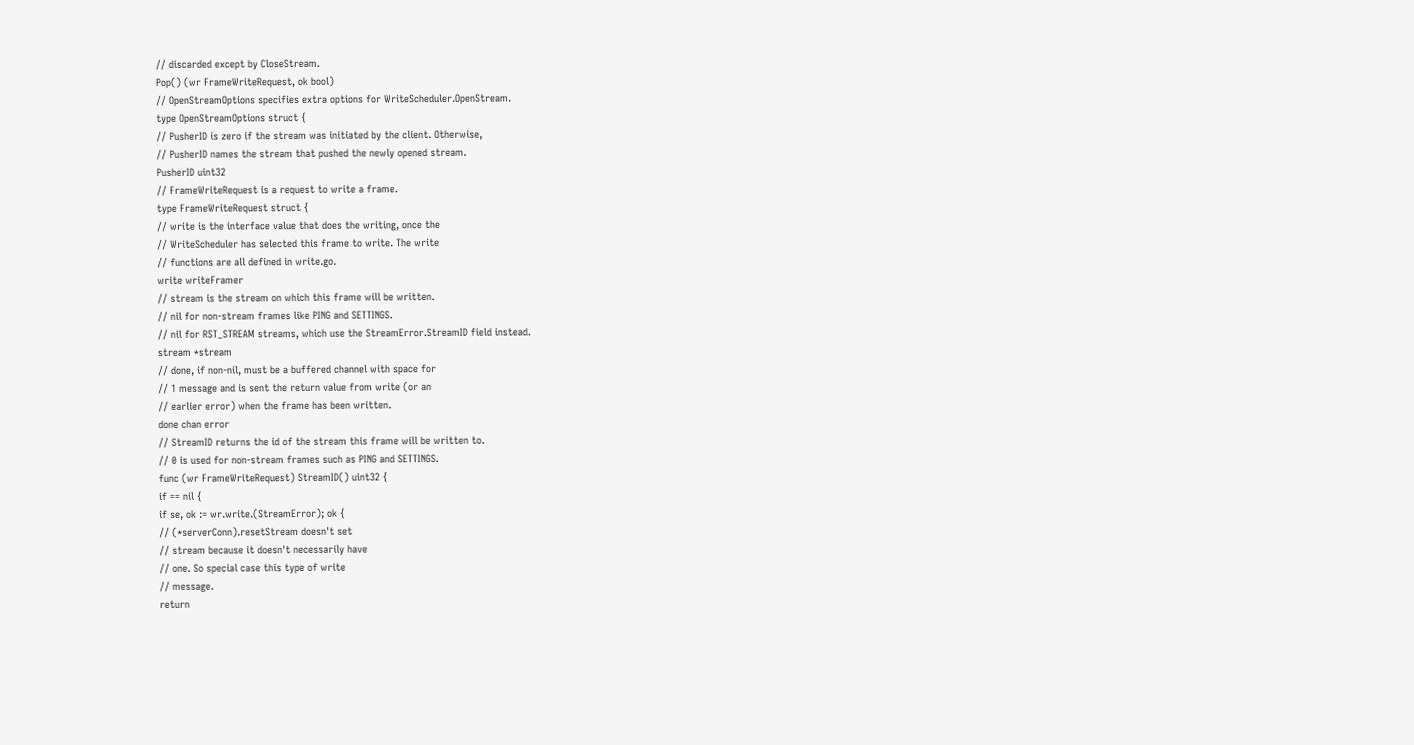// discarded except by CloseStream.
Pop() (wr FrameWriteRequest, ok bool)
// OpenStreamOptions specifies extra options for WriteScheduler.OpenStream.
type OpenStreamOptions struct {
// PusherID is zero if the stream was initiated by the client. Otherwise,
// PusherID names the stream that pushed the newly opened stream.
PusherID uint32
// FrameWriteRequest is a request to write a frame.
type FrameWriteRequest struct {
// write is the interface value that does the writing, once the
// WriteScheduler has selected this frame to write. The write
// functions are all defined in write.go.
write writeFramer
// stream is the stream on which this frame will be written.
// nil for non-stream frames like PING and SETTINGS.
// nil for RST_STREAM streams, which use the StreamError.StreamID field instead.
stream *stream
// done, if non-nil, must be a buffered channel with space for
// 1 message and is sent the return value from write (or an
// earlier error) when the frame has been written.
done chan error
// StreamID returns the id of the stream this frame will be written to.
// 0 is used for non-stream frames such as PING and SETTINGS.
func (wr FrameWriteRequest) StreamID() uint32 {
if == nil {
if se, ok := wr.write.(StreamError); ok {
// (*serverConn).resetStream doesn't set
// stream because it doesn't necessarily have
// one. So special case this type of write
// message.
return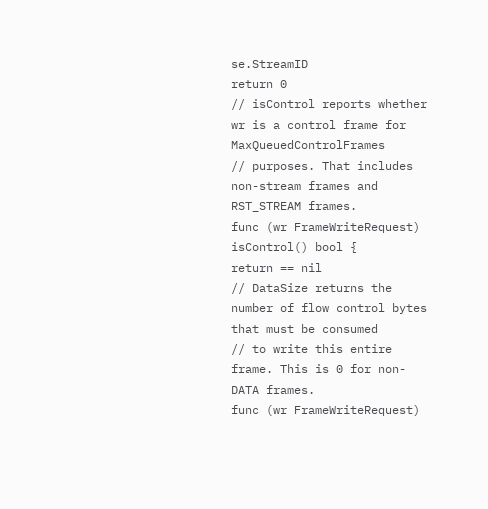se.StreamID
return 0
// isControl reports whether wr is a control frame for MaxQueuedControlFrames
// purposes. That includes non-stream frames and RST_STREAM frames.
func (wr FrameWriteRequest) isControl() bool {
return == nil
// DataSize returns the number of flow control bytes that must be consumed
// to write this entire frame. This is 0 for non-DATA frames.
func (wr FrameWriteRequest)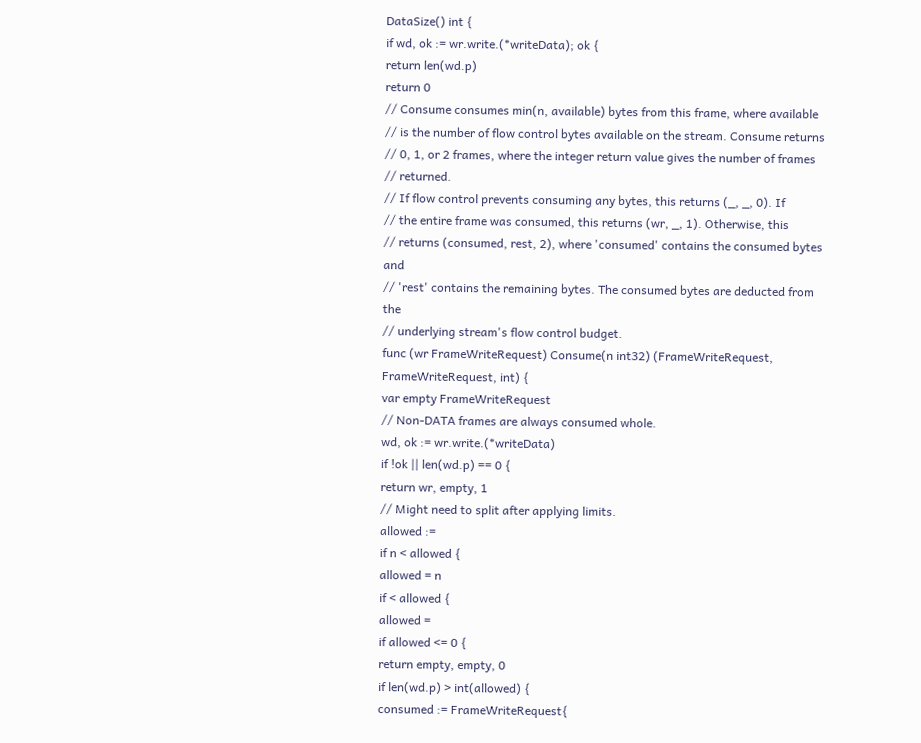DataSize() int {
if wd, ok := wr.write.(*writeData); ok {
return len(wd.p)
return 0
// Consume consumes min(n, available) bytes from this frame, where available
// is the number of flow control bytes available on the stream. Consume returns
// 0, 1, or 2 frames, where the integer return value gives the number of frames
// returned.
// If flow control prevents consuming any bytes, this returns (_, _, 0). If
// the entire frame was consumed, this returns (wr, _, 1). Otherwise, this
// returns (consumed, rest, 2), where 'consumed' contains the consumed bytes and
// 'rest' contains the remaining bytes. The consumed bytes are deducted from the
// underlying stream's flow control budget.
func (wr FrameWriteRequest) Consume(n int32) (FrameWriteRequest, FrameWriteRequest, int) {
var empty FrameWriteRequest
// Non-DATA frames are always consumed whole.
wd, ok := wr.write.(*writeData)
if !ok || len(wd.p) == 0 {
return wr, empty, 1
// Might need to split after applying limits.
allowed :=
if n < allowed {
allowed = n
if < allowed {
allowed =
if allowed <= 0 {
return empty, empty, 0
if len(wd.p) > int(allowed) {
consumed := FrameWriteRequest{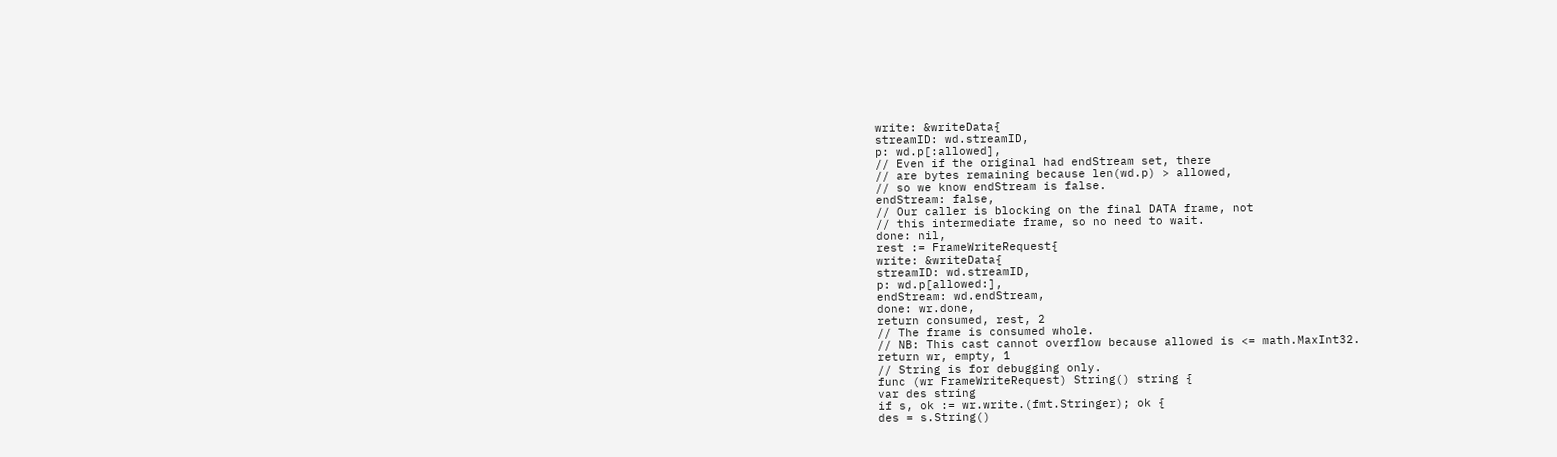write: &writeData{
streamID: wd.streamID,
p: wd.p[:allowed],
// Even if the original had endStream set, there
// are bytes remaining because len(wd.p) > allowed,
// so we know endStream is false.
endStream: false,
// Our caller is blocking on the final DATA frame, not
// this intermediate frame, so no need to wait.
done: nil,
rest := FrameWriteRequest{
write: &writeData{
streamID: wd.streamID,
p: wd.p[allowed:],
endStream: wd.endStream,
done: wr.done,
return consumed, rest, 2
// The frame is consumed whole.
// NB: This cast cannot overflow because allowed is <= math.MaxInt32.
return wr, empty, 1
// String is for debugging only.
func (wr FrameWriteRequest) String() string {
var des string
if s, ok := wr.write.(fmt.Stringer); ok {
des = s.String()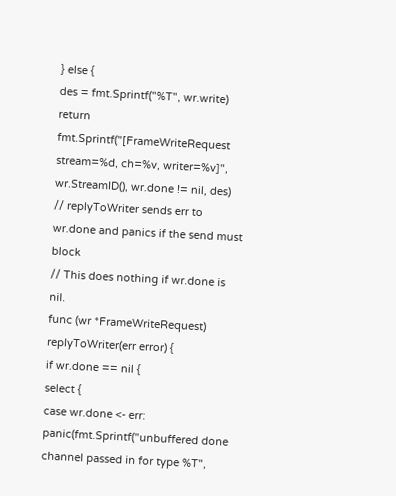} else {
des = fmt.Sprintf("%T", wr.write)
return fmt.Sprintf("[FrameWriteRequest stream=%d, ch=%v, writer=%v]", wr.StreamID(), wr.done != nil, des)
// replyToWriter sends err to wr.done and panics if the send must block
// This does nothing if wr.done is nil.
func (wr *FrameWriteRequest) replyToWriter(err error) {
if wr.done == nil {
select {
case wr.done <- err:
panic(fmt.Sprintf("unbuffered done channel passed in for type %T",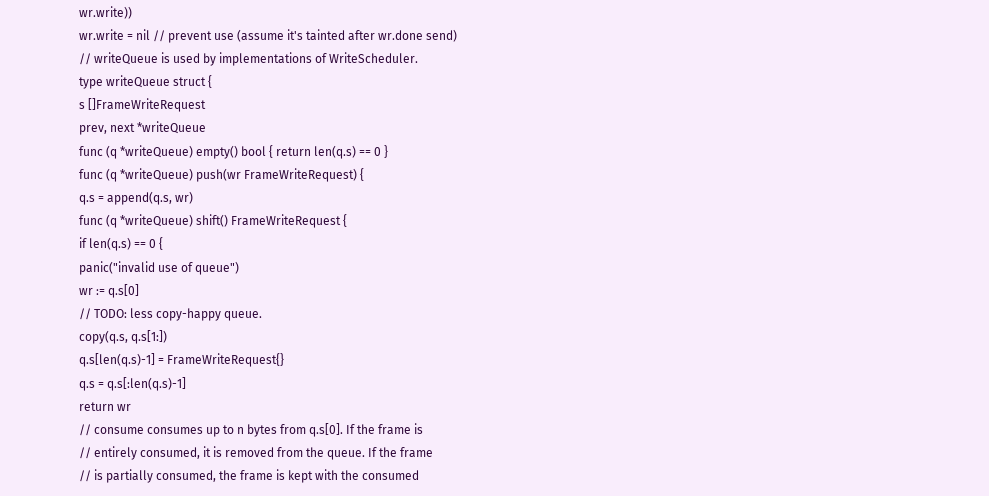wr.write))
wr.write = nil // prevent use (assume it's tainted after wr.done send)
// writeQueue is used by implementations of WriteScheduler.
type writeQueue struct {
s []FrameWriteRequest
prev, next *writeQueue
func (q *writeQueue) empty() bool { return len(q.s) == 0 }
func (q *writeQueue) push(wr FrameWriteRequest) {
q.s = append(q.s, wr)
func (q *writeQueue) shift() FrameWriteRequest {
if len(q.s) == 0 {
panic("invalid use of queue")
wr := q.s[0]
// TODO: less copy-happy queue.
copy(q.s, q.s[1:])
q.s[len(q.s)-1] = FrameWriteRequest{}
q.s = q.s[:len(q.s)-1]
return wr
// consume consumes up to n bytes from q.s[0]. If the frame is
// entirely consumed, it is removed from the queue. If the frame
// is partially consumed, the frame is kept with the consumed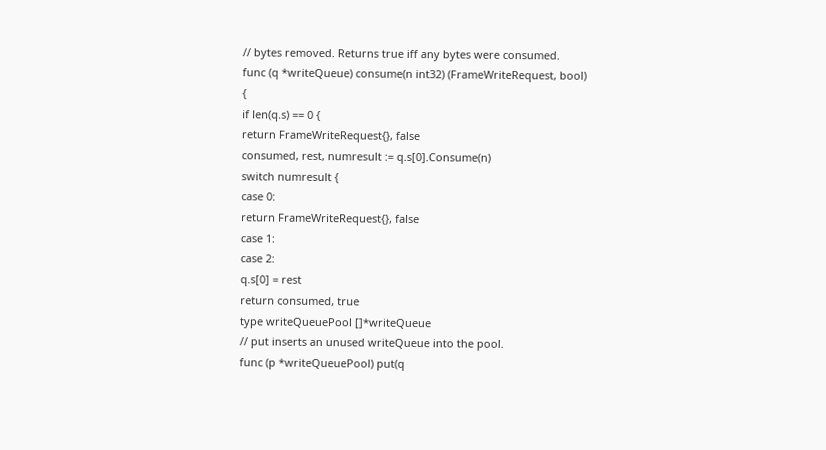// bytes removed. Returns true iff any bytes were consumed.
func (q *writeQueue) consume(n int32) (FrameWriteRequest, bool) {
if len(q.s) == 0 {
return FrameWriteRequest{}, false
consumed, rest, numresult := q.s[0].Consume(n)
switch numresult {
case 0:
return FrameWriteRequest{}, false
case 1:
case 2:
q.s[0] = rest
return consumed, true
type writeQueuePool []*writeQueue
// put inserts an unused writeQueue into the pool.
func (p *writeQueuePool) put(q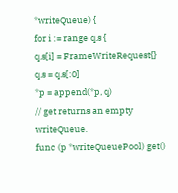*writeQueue) {
for i := range q.s {
q.s[i] = FrameWriteRequest{}
q.s = q.s[:0]
*p = append(*p, q)
// get returns an empty writeQueue.
func (p *writeQueuePool) get()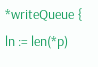*writeQueue {
ln := len(*p)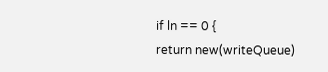if ln == 0 {
return new(writeQueue)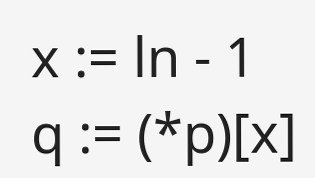x := ln - 1
q := (*p)[x]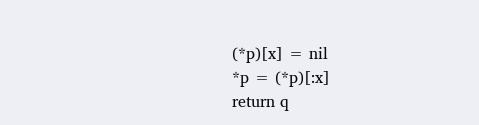(*p)[x] = nil
*p = (*p)[:x]
return q